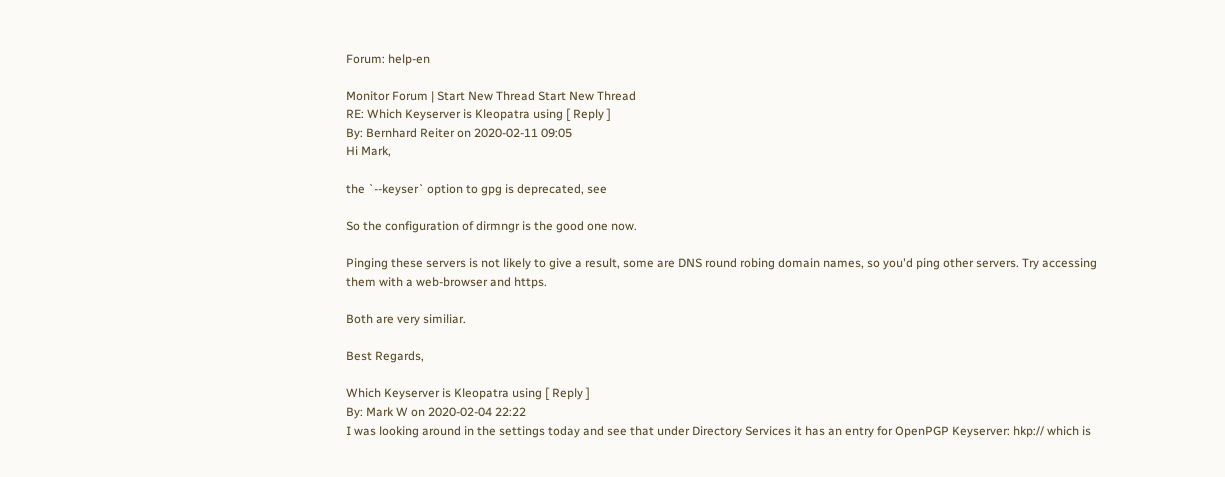Forum: help-en

Monitor Forum | Start New Thread Start New Thread
RE: Which Keyserver is Kleopatra using [ Reply ]
By: Bernhard Reiter on 2020-02-11 09:05
Hi Mark,

the `--keyser` option to gpg is deprecated, see

So the configuration of dirmngr is the good one now.

Pinging these servers is not likely to give a result, some are DNS round robing domain names, so you'd ping other servers. Try accessing them with a web-browser and https.

Both are very similiar.

Best Regards,

Which Keyserver is Kleopatra using [ Reply ]
By: Mark W on 2020-02-04 22:22
I was looking around in the settings today and see that under Directory Services it has an entry for OpenPGP Keyserver: hkp:// which is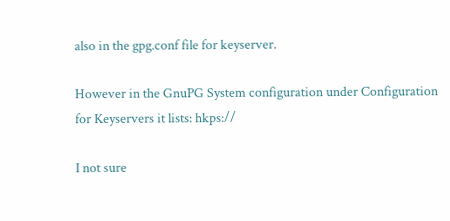also in the gpg.conf file for keyserver.

However in the GnuPG System configuration under Configuration for Keyservers it lists: hkps://

I not sure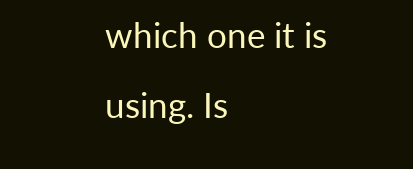which one it is using. Is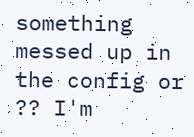something messed up in the config or ?? I'm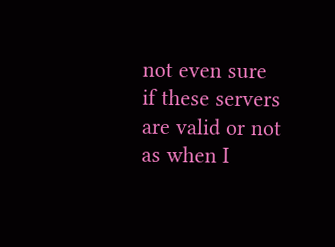not even sure if these servers are valid or not as when I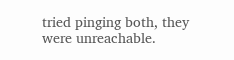tried pinging both, they were unreachable.